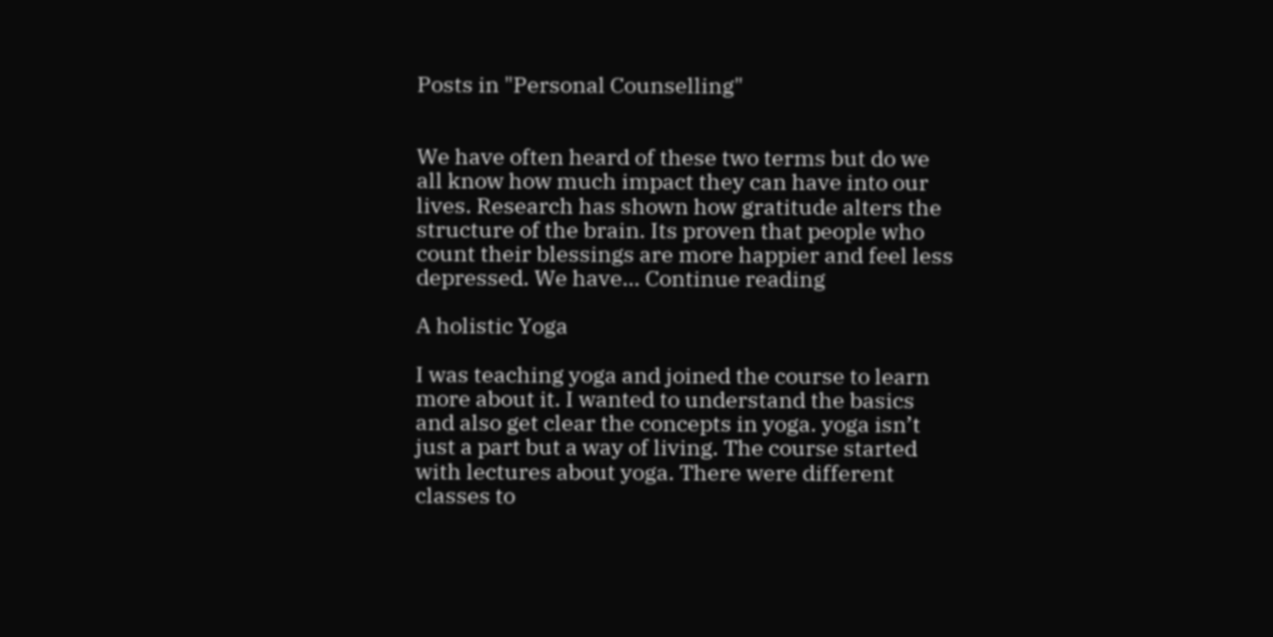Posts in "Personal Counselling"


We have often heard of these two terms but do we all know how much impact they can have into our lives. Research has shown how gratitude alters the structure of the brain. Its proven that people who count their blessings are more happier and feel less depressed. We have… Continue reading

A holistic Yoga

I was teaching yoga and joined the course to learn more about it. I wanted to understand the basics and also get clear the concepts in yoga. yoga isn’t just a part but a way of living. The course started with lectures about yoga. There were different classes to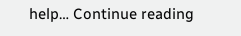help… Continue reading